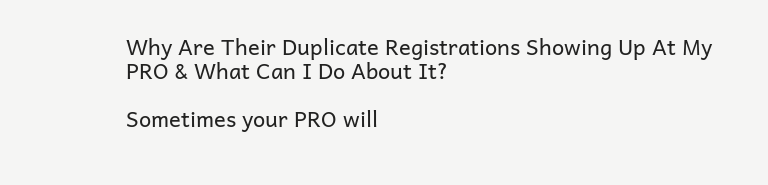Why Are Their Duplicate Registrations Showing Up At My PRO & What Can I Do About It?

Sometimes your PRO will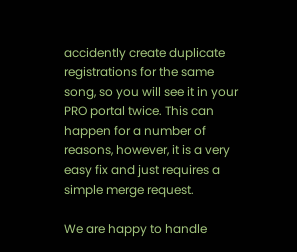accidently create duplicate registrations for the same song, so you will see it in your PRO portal twice. This can happen for a number of reasons, however, it is a very easy fix and just requires a simple merge request.

We are happy to handle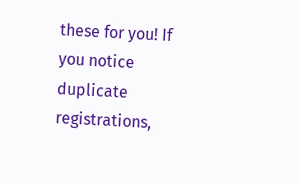these for you! If you notice duplicate registrations,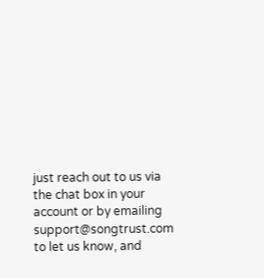just reach out to us via the chat box in your account or by emailing support@songtrust.com to let us know, and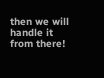then we will handle it from there!